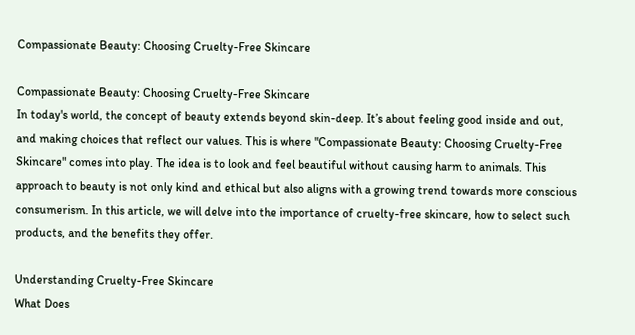Compassionate Beauty: Choosing Cruelty-Free Skincare

Compassionate Beauty: Choosing Cruelty-Free Skincare
In today's world, the concept of beauty extends beyond skin-deep. It’s about feeling good inside and out, and making choices that reflect our values. This is where "Compassionate Beauty: Choosing Cruelty-Free Skincare" comes into play. The idea is to look and feel beautiful without causing harm to animals. This approach to beauty is not only kind and ethical but also aligns with a growing trend towards more conscious consumerism. In this article, we will delve into the importance of cruelty-free skincare, how to select such products, and the benefits they offer.

Understanding Cruelty-Free Skincare
What Does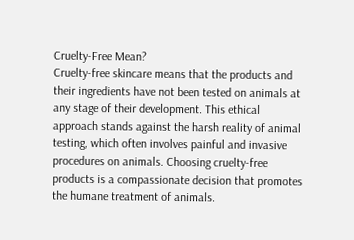Cruelty-Free Mean?
Cruelty-free skincare means that the products and their ingredients have not been tested on animals at any stage of their development. This ethical approach stands against the harsh reality of animal testing, which often involves painful and invasive procedures on animals. Choosing cruelty-free products is a compassionate decision that promotes the humane treatment of animals.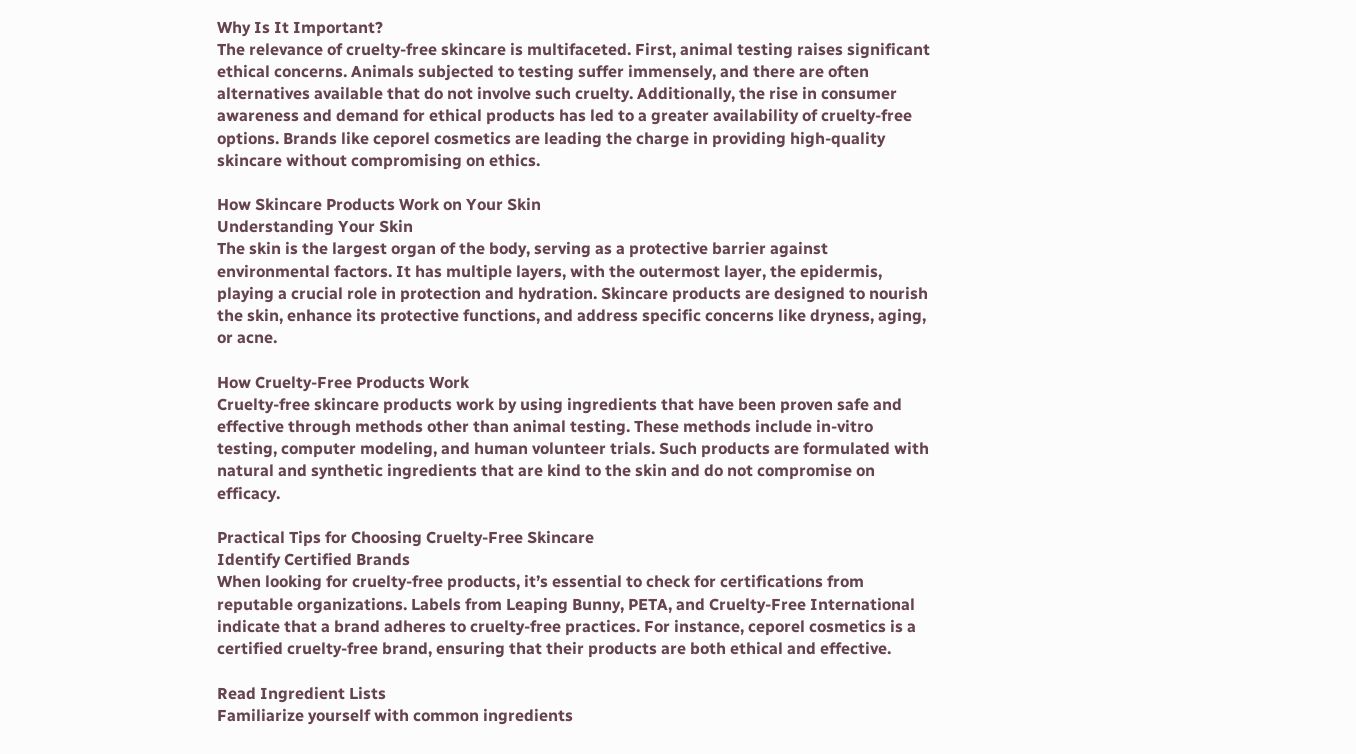Why Is It Important?
The relevance of cruelty-free skincare is multifaceted. First, animal testing raises significant ethical concerns. Animals subjected to testing suffer immensely, and there are often alternatives available that do not involve such cruelty. Additionally, the rise in consumer awareness and demand for ethical products has led to a greater availability of cruelty-free options. Brands like ceporel cosmetics are leading the charge in providing high-quality skincare without compromising on ethics.

How Skincare Products Work on Your Skin
Understanding Your Skin
The skin is the largest organ of the body, serving as a protective barrier against environmental factors. It has multiple layers, with the outermost layer, the epidermis, playing a crucial role in protection and hydration. Skincare products are designed to nourish the skin, enhance its protective functions, and address specific concerns like dryness, aging, or acne.

How Cruelty-Free Products Work
Cruelty-free skincare products work by using ingredients that have been proven safe and effective through methods other than animal testing. These methods include in-vitro testing, computer modeling, and human volunteer trials. Such products are formulated with natural and synthetic ingredients that are kind to the skin and do not compromise on efficacy.

Practical Tips for Choosing Cruelty-Free Skincare
Identify Certified Brands
When looking for cruelty-free products, it’s essential to check for certifications from reputable organizations. Labels from Leaping Bunny, PETA, and Cruelty-Free International indicate that a brand adheres to cruelty-free practices. For instance, ceporel cosmetics is a certified cruelty-free brand, ensuring that their products are both ethical and effective.

Read Ingredient Lists
Familiarize yourself with common ingredients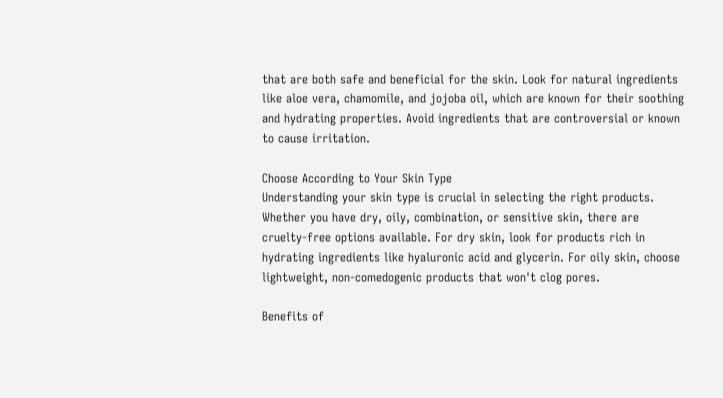that are both safe and beneficial for the skin. Look for natural ingredients like aloe vera, chamomile, and jojoba oil, which are known for their soothing and hydrating properties. Avoid ingredients that are controversial or known to cause irritation.

Choose According to Your Skin Type
Understanding your skin type is crucial in selecting the right products. Whether you have dry, oily, combination, or sensitive skin, there are cruelty-free options available. For dry skin, look for products rich in hydrating ingredients like hyaluronic acid and glycerin. For oily skin, choose lightweight, non-comedogenic products that won't clog pores.

Benefits of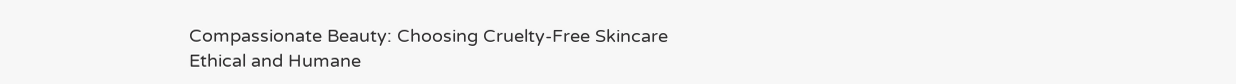Compassionate Beauty: Choosing Cruelty-Free Skincare
Ethical and Humane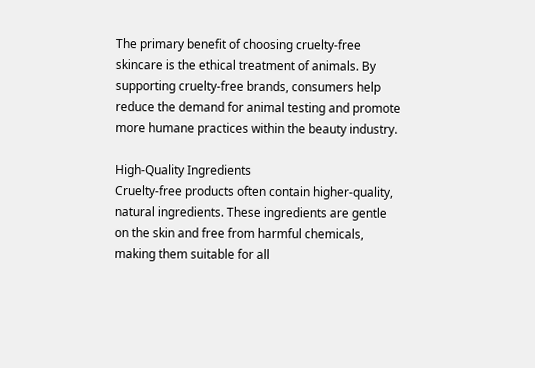The primary benefit of choosing cruelty-free skincare is the ethical treatment of animals. By supporting cruelty-free brands, consumers help reduce the demand for animal testing and promote more humane practices within the beauty industry.

High-Quality Ingredients
Cruelty-free products often contain higher-quality, natural ingredients. These ingredients are gentle on the skin and free from harmful chemicals, making them suitable for all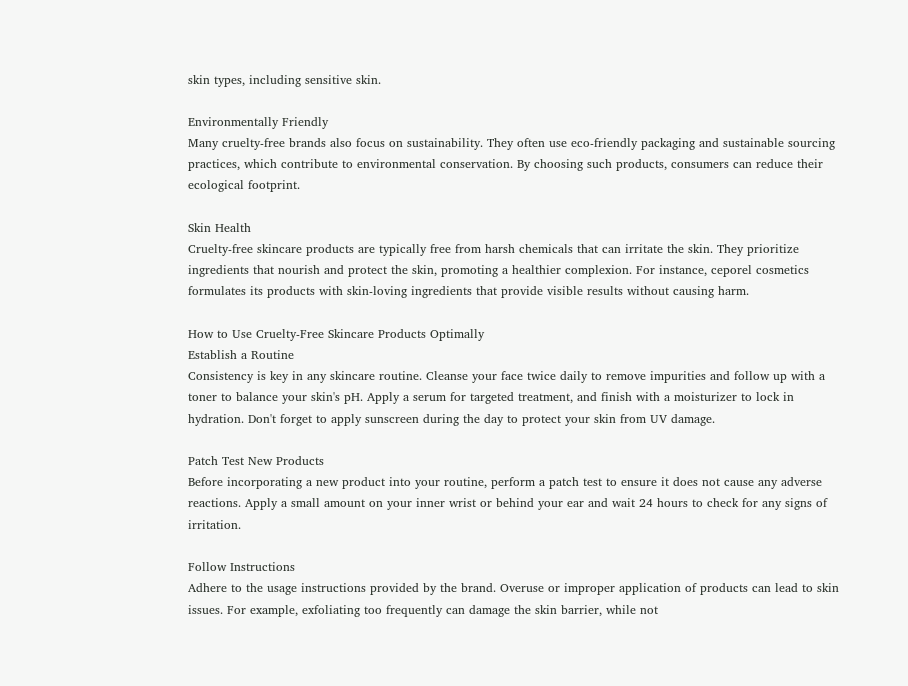skin types, including sensitive skin.

Environmentally Friendly
Many cruelty-free brands also focus on sustainability. They often use eco-friendly packaging and sustainable sourcing practices, which contribute to environmental conservation. By choosing such products, consumers can reduce their ecological footprint.

Skin Health
Cruelty-free skincare products are typically free from harsh chemicals that can irritate the skin. They prioritize ingredients that nourish and protect the skin, promoting a healthier complexion. For instance, ceporel cosmetics formulates its products with skin-loving ingredients that provide visible results without causing harm.

How to Use Cruelty-Free Skincare Products Optimally
Establish a Routine
Consistency is key in any skincare routine. Cleanse your face twice daily to remove impurities and follow up with a toner to balance your skin's pH. Apply a serum for targeted treatment, and finish with a moisturizer to lock in hydration. Don't forget to apply sunscreen during the day to protect your skin from UV damage.

Patch Test New Products
Before incorporating a new product into your routine, perform a patch test to ensure it does not cause any adverse reactions. Apply a small amount on your inner wrist or behind your ear and wait 24 hours to check for any signs of irritation.

Follow Instructions
Adhere to the usage instructions provided by the brand. Overuse or improper application of products can lead to skin issues. For example, exfoliating too frequently can damage the skin barrier, while not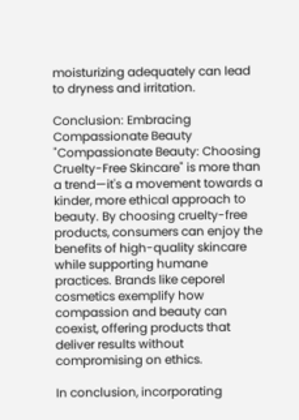moisturizing adequately can lead to dryness and irritation.

Conclusion: Embracing Compassionate Beauty
"Compassionate Beauty: Choosing Cruelty-Free Skincare" is more than a trend—it's a movement towards a kinder, more ethical approach to beauty. By choosing cruelty-free products, consumers can enjoy the benefits of high-quality skincare while supporting humane practices. Brands like ceporel cosmetics exemplify how compassion and beauty can coexist, offering products that deliver results without compromising on ethics.

In conclusion, incorporating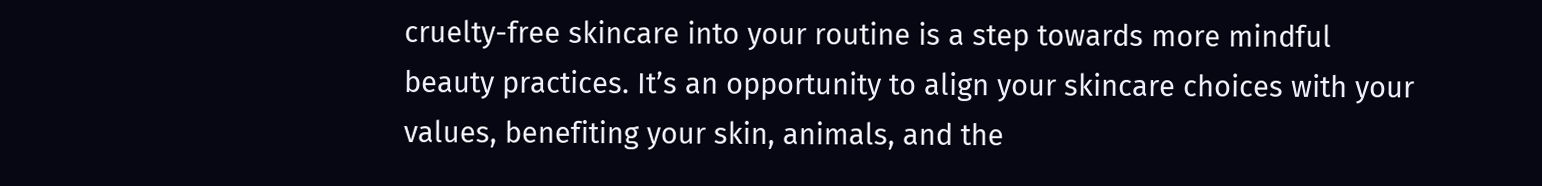cruelty-free skincare into your routine is a step towards more mindful beauty practices. It’s an opportunity to align your skincare choices with your values, benefiting your skin, animals, and the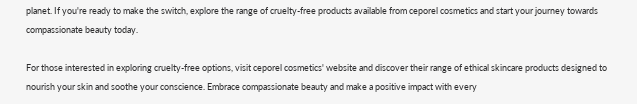planet. If you're ready to make the switch, explore the range of cruelty-free products available from ceporel cosmetics and start your journey towards compassionate beauty today.

For those interested in exploring cruelty-free options, visit ceporel cosmetics' website and discover their range of ethical skincare products designed to nourish your skin and soothe your conscience. Embrace compassionate beauty and make a positive impact with every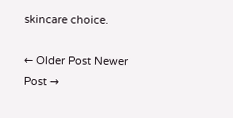skincare choice.

← Older Post Newer Post →